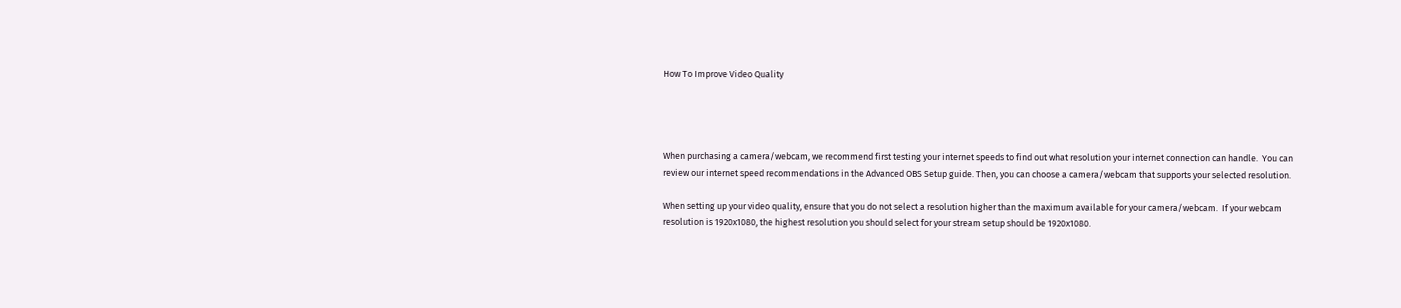How To Improve Video Quality




When purchasing a camera/webcam, we recommend first testing your internet speeds to find out what resolution your internet connection can handle.  You can review our internet speed recommendations in the Advanced OBS Setup guide. Then, you can choose a camera/webcam that supports your selected resolution.

When setting up your video quality, ensure that you do not select a resolution higher than the maximum available for your camera/webcam.  If your webcam resolution is 1920x1080, the highest resolution you should select for your stream setup should be 1920x1080.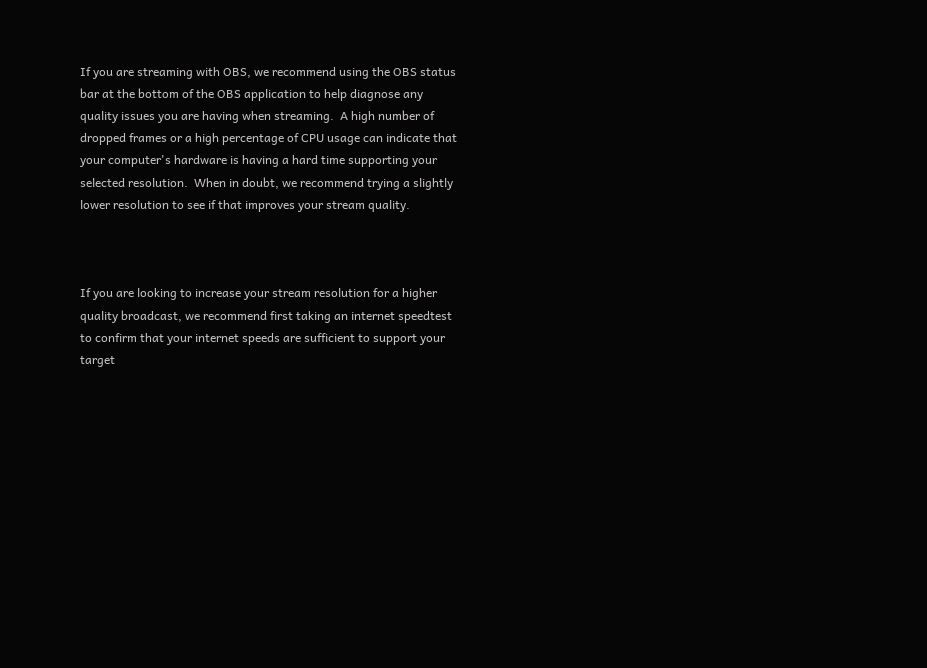If you are streaming with OBS, we recommend using the OBS status bar at the bottom of the OBS application to help diagnose any quality issues you are having when streaming.  A high number of dropped frames or a high percentage of CPU usage can indicate that your computer's hardware is having a hard time supporting your selected resolution.  When in doubt, we recommend trying a slightly lower resolution to see if that improves your stream quality.



If you are looking to increase your stream resolution for a higher quality broadcast, we recommend first taking an internet speedtest to confirm that your internet speeds are sufficient to support your target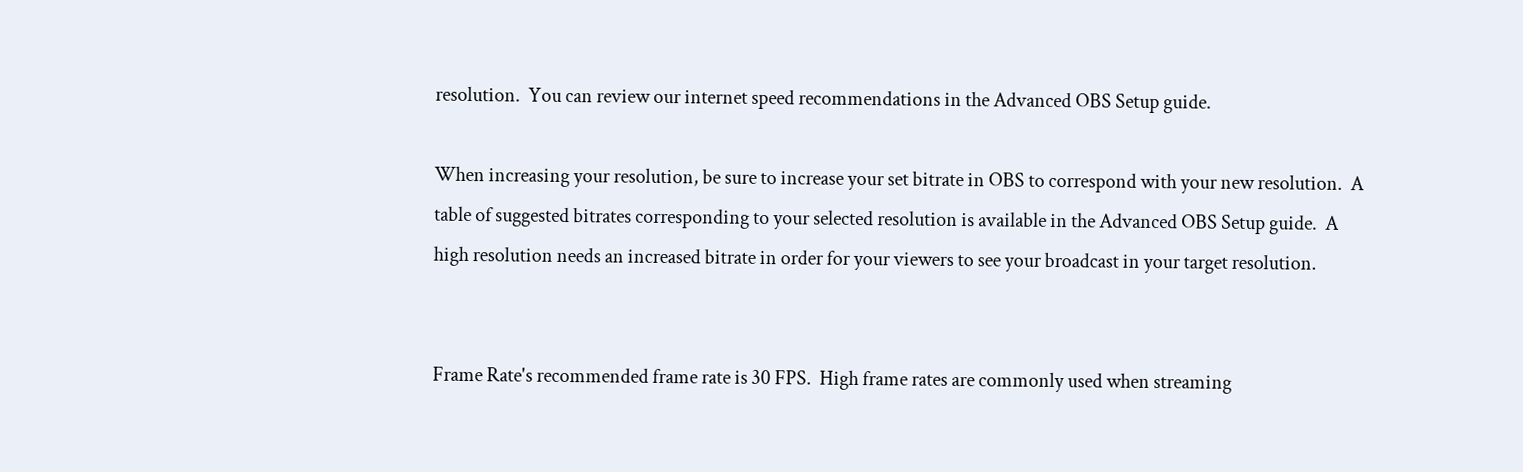resolution.  You can review our internet speed recommendations in the Advanced OBS Setup guide.

When increasing your resolution, be sure to increase your set bitrate in OBS to correspond with your new resolution.  A table of suggested bitrates corresponding to your selected resolution is available in the Advanced OBS Setup guide.  A high resolution needs an increased bitrate in order for your viewers to see your broadcast in your target resolution.


Frame Rate's recommended frame rate is 30 FPS.  High frame rates are commonly used when streaming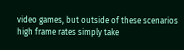video games, but outside of these scenarios high frame rates simply take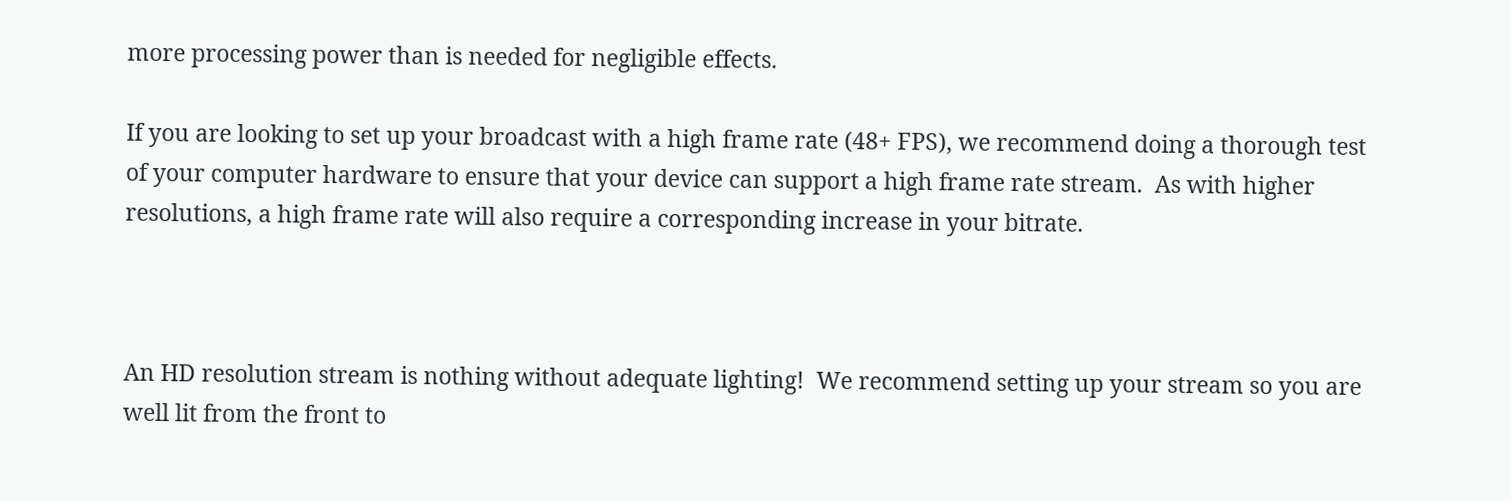more processing power than is needed for negligible effects.

If you are looking to set up your broadcast with a high frame rate (48+ FPS), we recommend doing a thorough test of your computer hardware to ensure that your device can support a high frame rate stream.  As with higher resolutions, a high frame rate will also require a corresponding increase in your bitrate.



An HD resolution stream is nothing without adequate lighting!  We recommend setting up your stream so you are well lit from the front to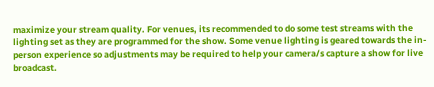maximize your stream quality. For venues, its recommended to do some test streams with the lighting set as they are programmed for the show. Some venue lighting is geared towards the in-person experience so adjustments may be required to help your camera/s capture a show for live broadcast.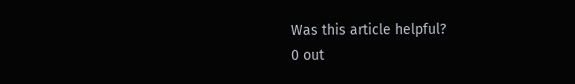Was this article helpful?
0 out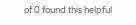of 0 found this helpful